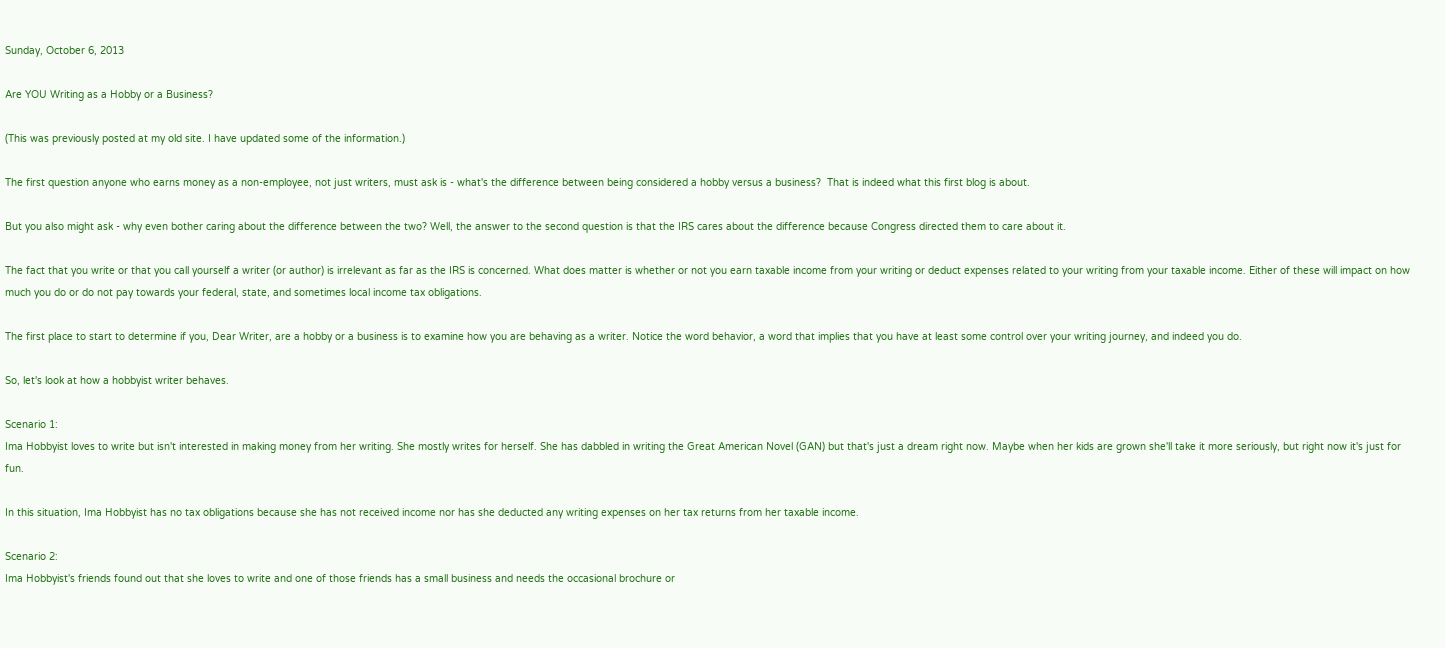Sunday, October 6, 2013

Are YOU Writing as a Hobby or a Business?

(This was previously posted at my old site. I have updated some of the information.)

The first question anyone who earns money as a non-employee, not just writers, must ask is - what's the difference between being considered a hobby versus a business?  That is indeed what this first blog is about.

But you also might ask - why even bother caring about the difference between the two? Well, the answer to the second question is that the IRS cares about the difference because Congress directed them to care about it.

The fact that you write or that you call yourself a writer (or author) is irrelevant as far as the IRS is concerned. What does matter is whether or not you earn taxable income from your writing or deduct expenses related to your writing from your taxable income. Either of these will impact on how much you do or do not pay towards your federal, state, and sometimes local income tax obligations.

The first place to start to determine if you, Dear Writer, are a hobby or a business is to examine how you are behaving as a writer. Notice the word behavior, a word that implies that you have at least some control over your writing journey, and indeed you do.

So, let's look at how a hobbyist writer behaves.

Scenario 1:
Ima Hobbyist loves to write but isn't interested in making money from her writing. She mostly writes for herself. She has dabbled in writing the Great American Novel (GAN) but that's just a dream right now. Maybe when her kids are grown she'll take it more seriously, but right now it's just for fun.

In this situation, Ima Hobbyist has no tax obligations because she has not received income nor has she deducted any writing expenses on her tax returns from her taxable income.

Scenario 2:
Ima Hobbyist's friends found out that she loves to write and one of those friends has a small business and needs the occasional brochure or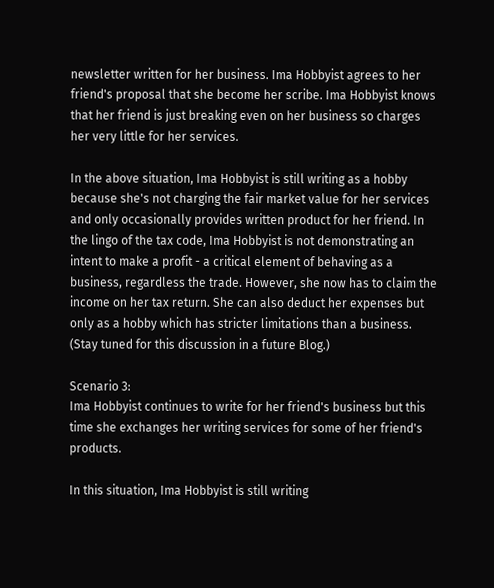newsletter written for her business. Ima Hobbyist agrees to her friend's proposal that she become her scribe. Ima Hobbyist knows that her friend is just breaking even on her business so charges her very little for her services.

In the above situation, Ima Hobbyist is still writing as a hobby because she's not charging the fair market value for her services and only occasionally provides written product for her friend. In the lingo of the tax code, Ima Hobbyist is not demonstrating an intent to make a profit - a critical element of behaving as a business, regardless the trade. However, she now has to claim the income on her tax return. She can also deduct her expenses but only as a hobby which has stricter limitations than a business. (Stay tuned for this discussion in a future Blog.)

Scenario 3:
Ima Hobbyist continues to write for her friend's business but this time she exchanges her writing services for some of her friend's products.

In this situation, Ima Hobbyist is still writing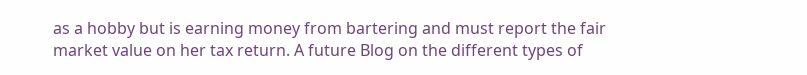as a hobby but is earning money from bartering and must report the fair market value on her tax return. A future Blog on the different types of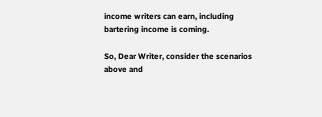income writers can earn, including bartering income is coming.

So, Dear Writer, consider the scenarios above and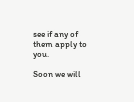see if any of them apply to you.

Soon we will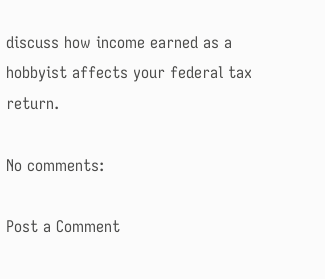discuss how income earned as a hobbyist affects your federal tax return.

No comments:

Post a Comment